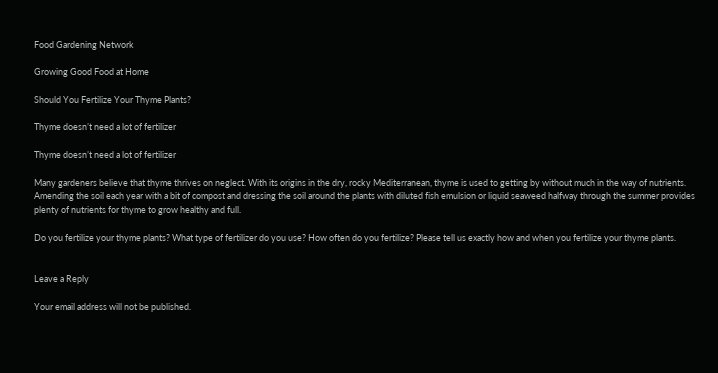Food Gardening Network

Growing Good Food at Home

Should You Fertilize Your Thyme Plants?

Thyme doesn’t need a lot of fertilizer

Thyme doesn’t need a lot of fertilizer

Many gardeners believe that thyme thrives on neglect. With its origins in the dry, rocky Mediterranean, thyme is used to getting by without much in the way of nutrients. Amending the soil each year with a bit of compost and dressing the soil around the plants with diluted fish emulsion or liquid seaweed halfway through the summer provides plenty of nutrients for thyme to grow healthy and full.

Do you fertilize your thyme plants? What type of fertilizer do you use? How often do you fertilize? Please tell us exactly how and when you fertilize your thyme plants.


Leave a Reply

Your email address will not be published.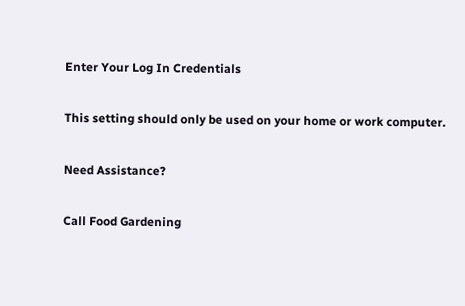Enter Your Log In Credentials

This setting should only be used on your home or work computer.

Need Assistance?

Call Food Gardening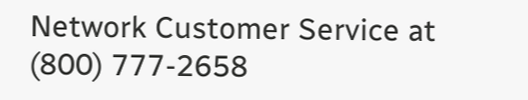Network Customer Service at
(800) 777-2658